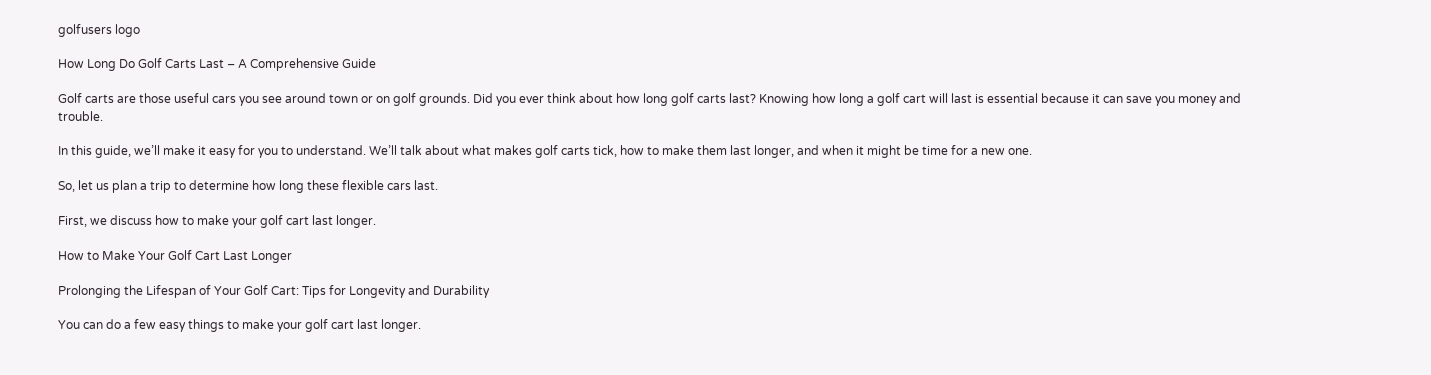golfusers logo

How Long Do Golf Carts Last – A Comprehensive Guide

Golf carts are those useful cars you see around town or on golf grounds. Did you ever think about how long golf carts last? Knowing how long a golf cart will last is essential because it can save you money and trouble.

In this guide, we’ll make it easy for you to understand. We’ll talk about what makes golf carts tick, how to make them last longer, and when it might be time for a new one.

So, let us plan a trip to determine how long these flexible cars last.

First, we discuss how to make your golf cart last longer.

How to Make Your Golf Cart Last Longer

Prolonging the Lifespan of Your Golf Cart: Tips for Longevity and Durability

You can do a few easy things to make your golf cart last longer.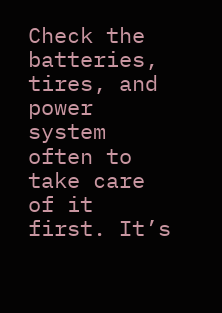Check the batteries, tires, and power system often to take care of it first. It’s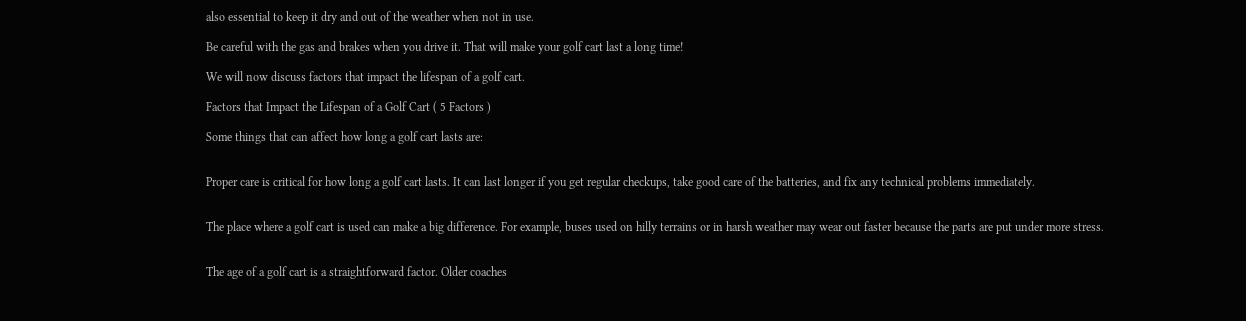also essential to keep it dry and out of the weather when not in use.

Be careful with the gas and brakes when you drive it. That will make your golf cart last a long time!

We will now discuss factors that impact the lifespan of a golf cart.

Factors that Impact the Lifespan of a Golf Cart ( 5 Factors )

Some things that can affect how long a golf cart lasts are:


Proper care is critical for how long a golf cart lasts. It can last longer if you get regular checkups, take good care of the batteries, and fix any technical problems immediately.


The place where a golf cart is used can make a big difference. For example, buses used on hilly terrains or in harsh weather may wear out faster because the parts are put under more stress.


The age of a golf cart is a straightforward factor. Older coaches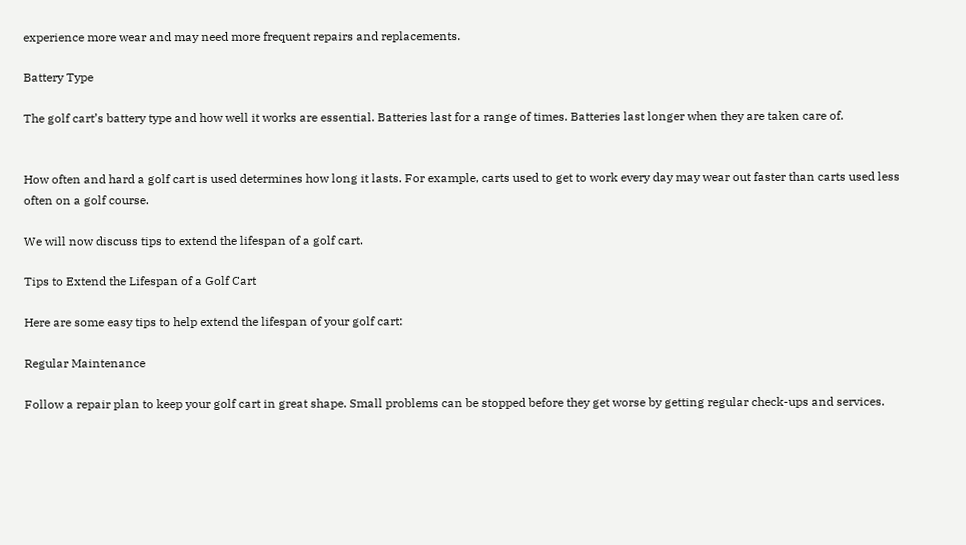experience more wear and may need more frequent repairs and replacements.

Battery Type

The golf cart’s battery type and how well it works are essential. Batteries last for a range of times. Batteries last longer when they are taken care of.


How often and hard a golf cart is used determines how long it lasts. For example, carts used to get to work every day may wear out faster than carts used less often on a golf course.

We will now discuss tips to extend the lifespan of a golf cart.

Tips to Extend the Lifespan of a Golf Cart

Here are some easy tips to help extend the lifespan of your golf cart:

Regular Maintenance

Follow a repair plan to keep your golf cart in great shape. Small problems can be stopped before they get worse by getting regular check-ups and services.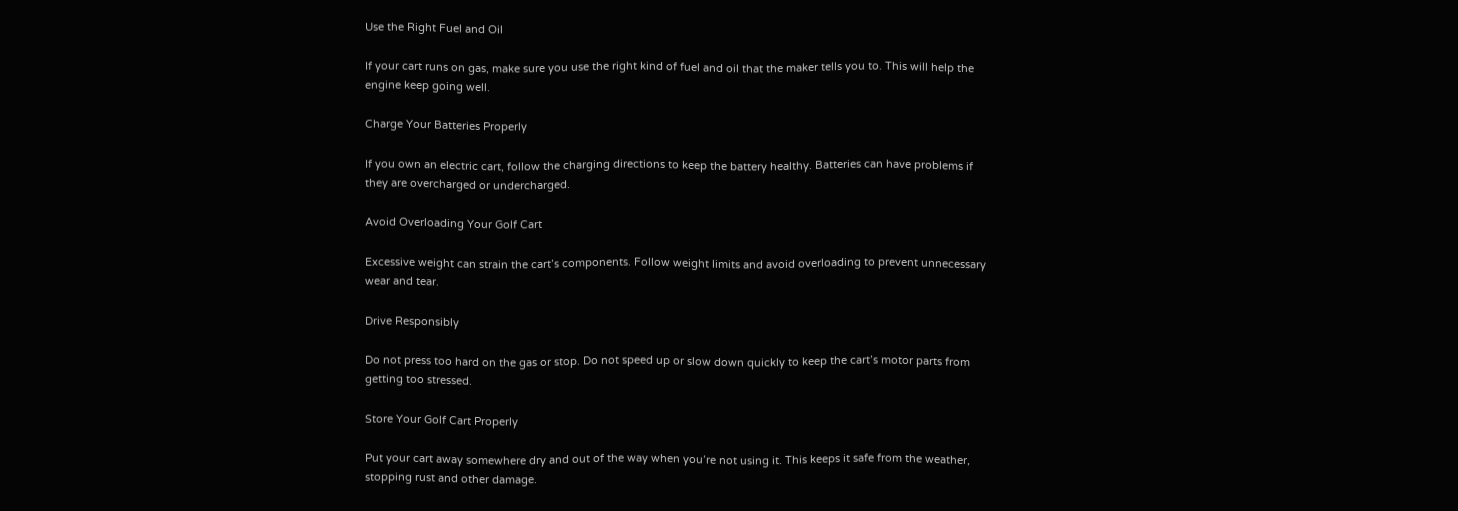Use the Right Fuel and Oil

If your cart runs on gas, make sure you use the right kind of fuel and oil that the maker tells you to. This will help the engine keep going well.

Charge Your Batteries Properly

If you own an electric cart, follow the charging directions to keep the battery healthy. Batteries can have problems if they are overcharged or undercharged.

Avoid Overloading Your Golf Cart

Excessive weight can strain the cart’s components. Follow weight limits and avoid overloading to prevent unnecessary wear and tear.

Drive Responsibly

Do not press too hard on the gas or stop. Do not speed up or slow down quickly to keep the cart’s motor parts from getting too stressed.

Store Your Golf Cart Properly

Put your cart away somewhere dry and out of the way when you’re not using it. This keeps it safe from the weather, stopping rust and other damage.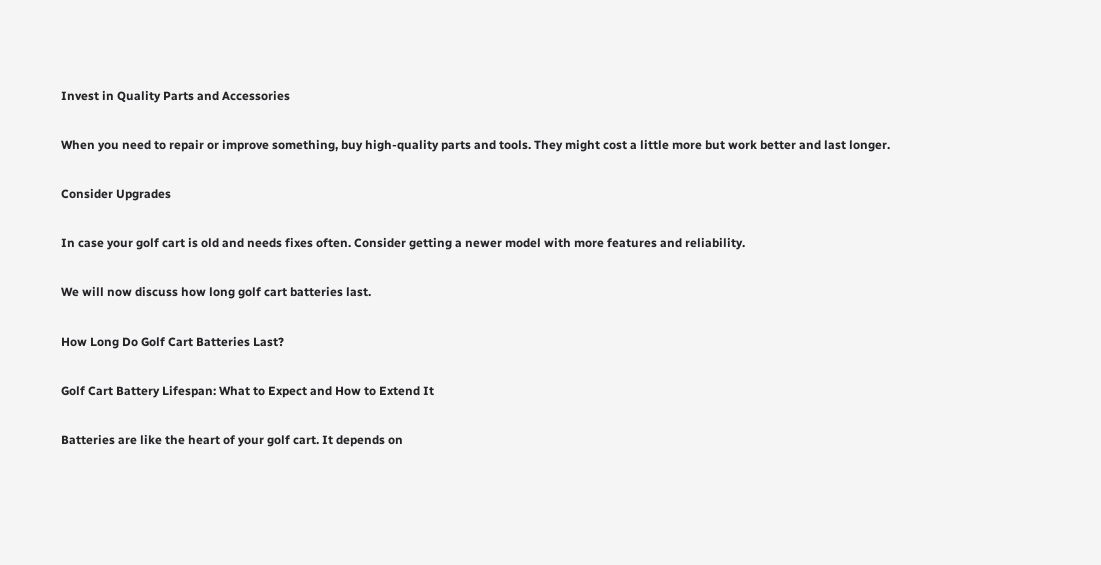Invest in Quality Parts and Accessories

When you need to repair or improve something, buy high-quality parts and tools. They might cost a little more but work better and last longer.

Consider Upgrades

In case your golf cart is old and needs fixes often. Consider getting a newer model with more features and reliability.

We will now discuss how long golf cart batteries last.

How Long Do Golf Cart Batteries Last?

Golf Cart Battery Lifespan: What to Expect and How to Extend It

Batteries are like the heart of your golf cart. It depends on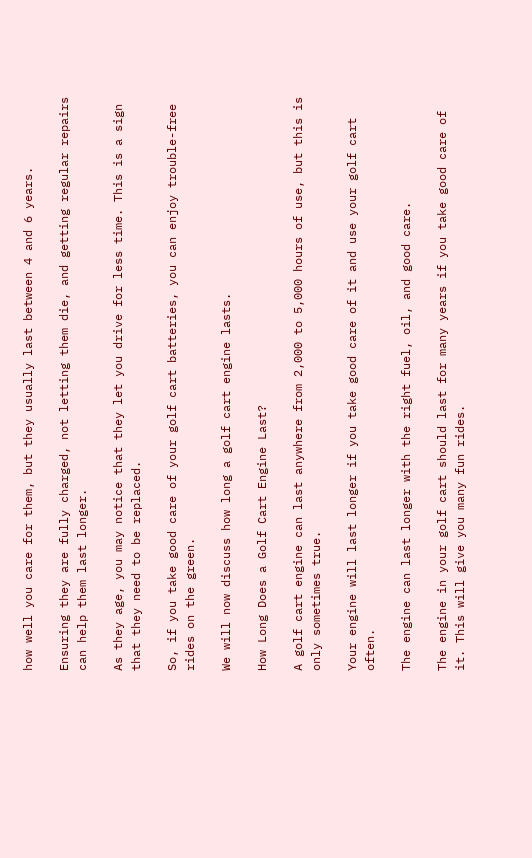how well you care for them, but they usually last between 4 and 6 years.

Ensuring they are fully charged, not letting them die, and getting regular repairs can help them last longer.

As they age, you may notice that they let you drive for less time. This is a sign that they need to be replaced.

So, if you take good care of your golf cart batteries, you can enjoy trouble-free rides on the green.

We will now discuss how long a golf cart engine lasts.

How Long Does a Golf Cart Engine Last?

A golf cart engine can last anywhere from 2,000 to 5,000 hours of use, but this is only sometimes true.

Your engine will last longer if you take good care of it and use your golf cart often.

The engine can last longer with the right fuel, oil, and good care.

The engine in your golf cart should last for many years if you take good care of it. This will give you many fun rides.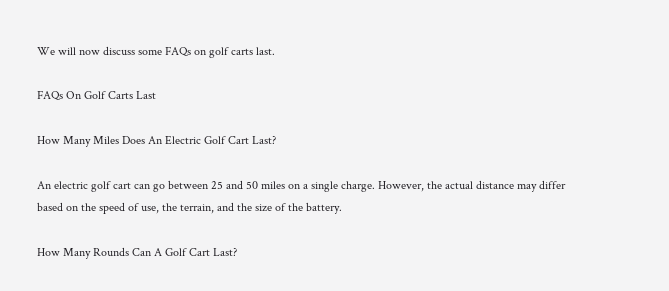We will now discuss some FAQs on golf carts last.

FAQs On Golf Carts Last

How Many Miles Does An Electric Golf Cart Last?

An electric golf cart can go between 25 and 50 miles on a single charge. However, the actual distance may differ based on the speed of use, the terrain, and the size of the battery.

How Many Rounds Can A Golf Cart Last?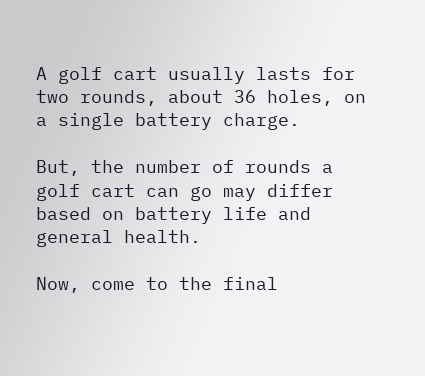A golf cart usually lasts for two rounds, about 36 holes, on a single battery charge.

But, the number of rounds a golf cart can go may differ based on battery life and general health.

Now, come to the final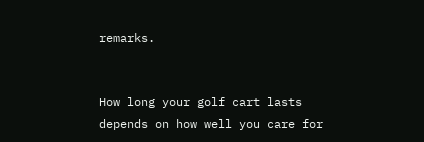remarks.


How long your golf cart lasts depends on how well you care for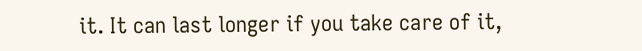it. It can last longer if you take care of it,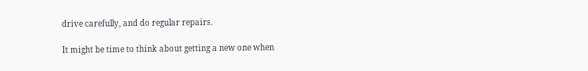drive carefully, and do regular repairs.

It might be time to think about getting a new one when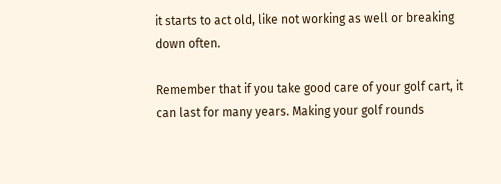it starts to act old, like not working as well or breaking down often.

Remember that if you take good care of your golf cart, it can last for many years. Making your golf rounds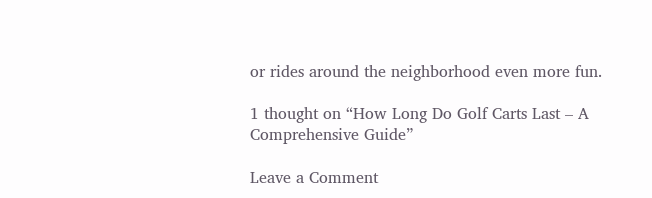or rides around the neighborhood even more fun.

1 thought on “How Long Do Golf Carts Last – A Comprehensive Guide”

Leave a Comment